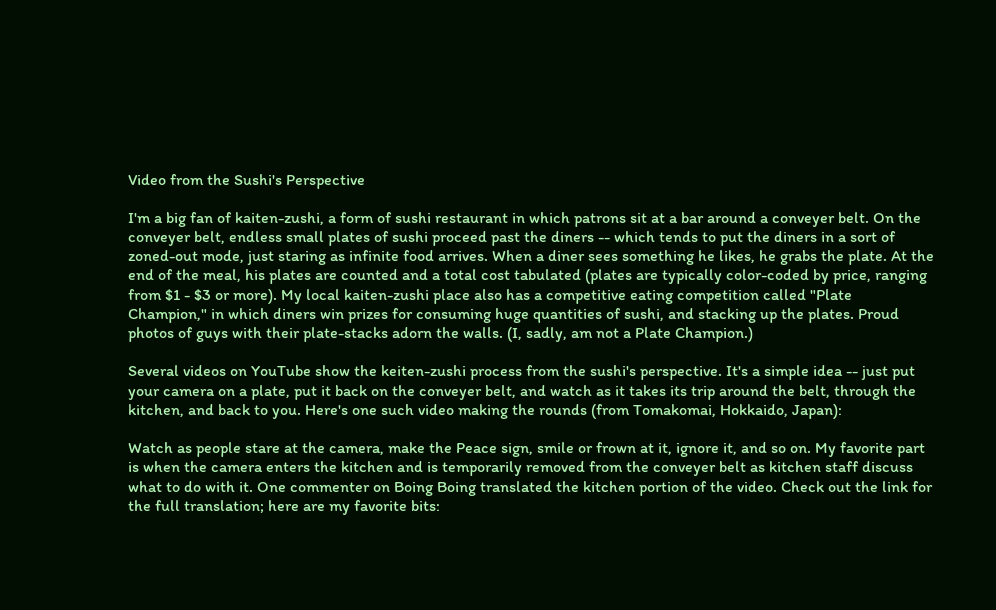Video from the Sushi's Perspective

I'm a big fan of kaiten-zushi, a form of sushi restaurant in which patrons sit at a bar around a conveyer belt. On the conveyer belt, endless small plates of sushi proceed past the diners -- which tends to put the diners in a sort of zoned-out mode, just staring as infinite food arrives. When a diner sees something he likes, he grabs the plate. At the end of the meal, his plates are counted and a total cost tabulated (plates are typically color-coded by price, ranging from $1 - $3 or more). My local kaiten-zushi place also has a competitive eating competition called "Plate Champion," in which diners win prizes for consuming huge quantities of sushi, and stacking up the plates. Proud photos of guys with their plate-stacks adorn the walls. (I, sadly, am not a Plate Champion.)

Several videos on YouTube show the keiten-zushi process from the sushi's perspective. It's a simple idea -- just put your camera on a plate, put it back on the conveyer belt, and watch as it takes its trip around the belt, through the kitchen, and back to you. Here's one such video making the rounds (from Tomakomai, Hokkaido, Japan):

Watch as people stare at the camera, make the Peace sign, smile or frown at it, ignore it, and so on. My favorite part is when the camera enters the kitchen and is temporarily removed from the conveyer belt as kitchen staff discuss what to do with it. One commenter on Boing Boing translated the kitchen portion of the video. Check out the link for the full translation; here are my favorite bits: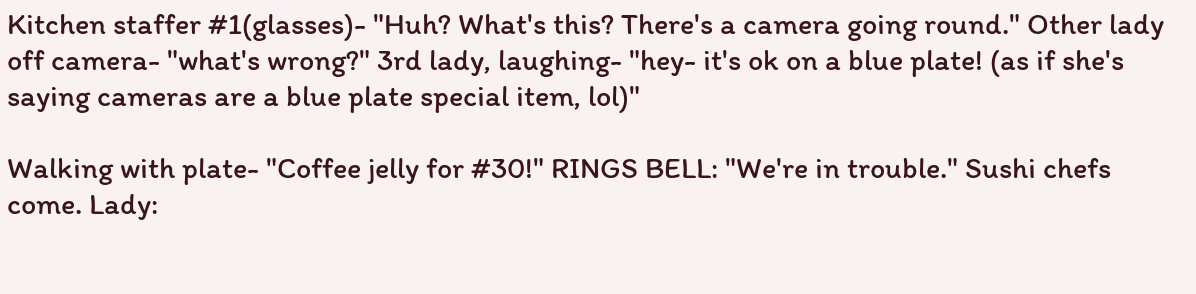Kitchen staffer #1(glasses)- "Huh? What's this? There's a camera going round." Other lady off camera- "what's wrong?" 3rd lady, laughing- "hey- it's ok on a blue plate! (as if she's saying cameras are a blue plate special item, lol)"

Walking with plate- "Coffee jelly for #30!" RINGS BELL: "We're in trouble." Sushi chefs come. Lady: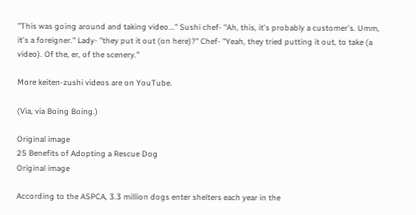"This was going around and taking video..." Sushi chef- "Ah, this, it's probably a customer's. Umm, it's a foreigner." Lady- "they put it out (on here)?" Chef- "Yeah, they tried putting it out, to take (a video). Of the, er, of the scenery."

More keiten-zushi videos are on YouTube.

(Via, via Boing Boing.)

Original image
25 Benefits of Adopting a Rescue Dog
Original image

According to the ASPCA, 3.3 million dogs enter shelters each year in the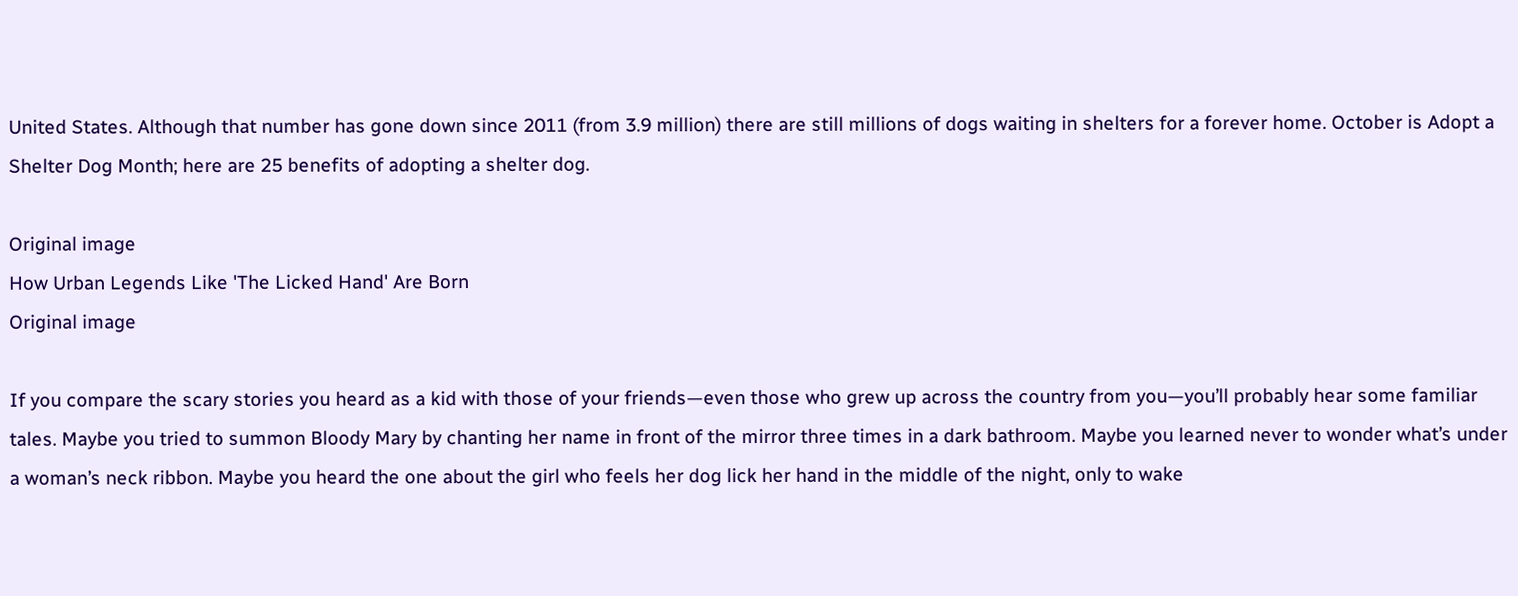United States. Although that number has gone down since 2011 (from 3.9 million) there are still millions of dogs waiting in shelters for a forever home. October is Adopt a Shelter Dog Month; here are 25 benefits of adopting a shelter dog.

Original image
How Urban Legends Like 'The Licked Hand' Are Born
Original image

If you compare the scary stories you heard as a kid with those of your friends—even those who grew up across the country from you—you’ll probably hear some familiar tales. Maybe you tried to summon Bloody Mary by chanting her name in front of the mirror three times in a dark bathroom. Maybe you learned never to wonder what’s under a woman’s neck ribbon. Maybe you heard the one about the girl who feels her dog lick her hand in the middle of the night, only to wake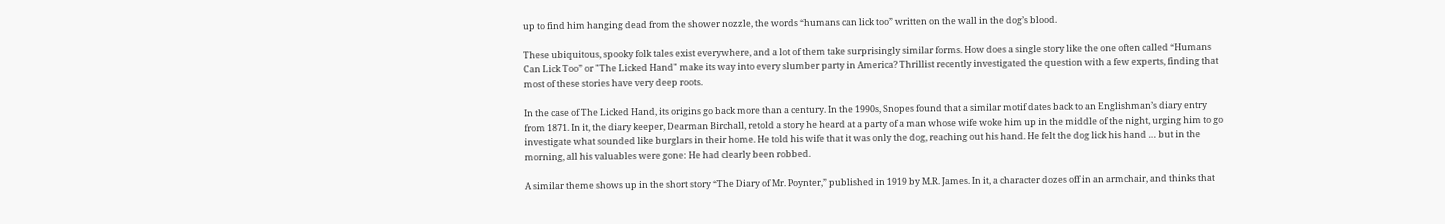up to find him hanging dead from the shower nozzle, the words “humans can lick too” written on the wall in the dog’s blood.

These ubiquitous, spooky folk tales exist everywhere, and a lot of them take surprisingly similar forms. How does a single story like the one often called “Humans Can Lick Too” or "The Licked Hand" make its way into every slumber party in America? Thrillist recently investigated the question with a few experts, finding that most of these stories have very deep roots.

In the case of The Licked Hand, its origins go back more than a century. In the 1990s, Snopes found that a similar motif dates back to an Englishman’s diary entry from 1871. In it, the diary keeper, Dearman Birchall, retold a story he heard at a party of a man whose wife woke him up in the middle of the night, urging him to go investigate what sounded like burglars in their home. He told his wife that it was only the dog, reaching out his hand. He felt the dog lick his hand … but in the morning, all his valuables were gone: He had clearly been robbed.

A similar theme shows up in the short story “The Diary of Mr. Poynter,” published in 1919 by M.R. James. In it, a character dozes off in an armchair, and thinks that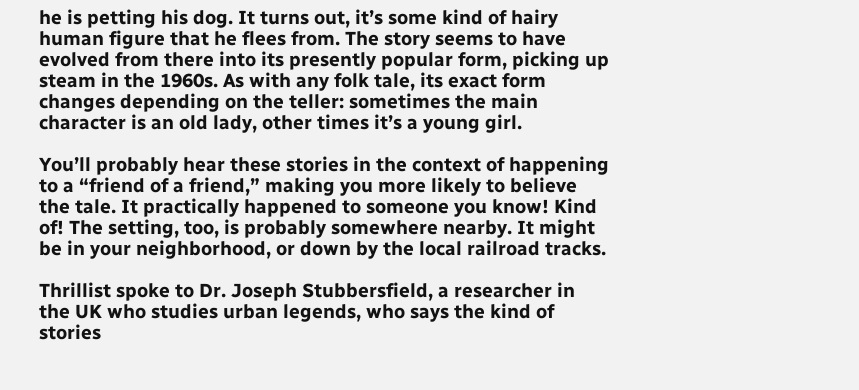he is petting his dog. It turns out, it’s some kind of hairy human figure that he flees from. The story seems to have evolved from there into its presently popular form, picking up steam in the 1960s. As with any folk tale, its exact form changes depending on the teller: sometimes the main character is an old lady, other times it’s a young girl.

You’ll probably hear these stories in the context of happening to a “friend of a friend,” making you more likely to believe the tale. It practically happened to someone you know! Kind of! The setting, too, is probably somewhere nearby. It might be in your neighborhood, or down by the local railroad tracks.

Thrillist spoke to Dr. Joseph Stubbersfield, a researcher in the UK who studies urban legends, who says the kind of stories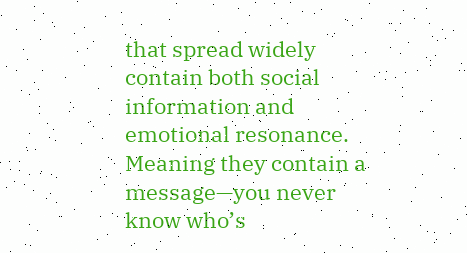that spread widely contain both social information and emotional resonance. Meaning they contain a message—you never know who’s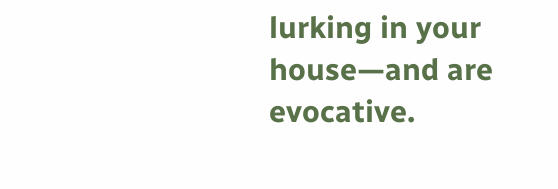lurking in your house—and are evocative.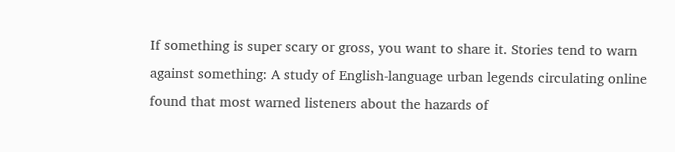If something is super scary or gross, you want to share it. Stories tend to warn against something: A study of English-language urban legends circulating online found that most warned listeners about the hazards of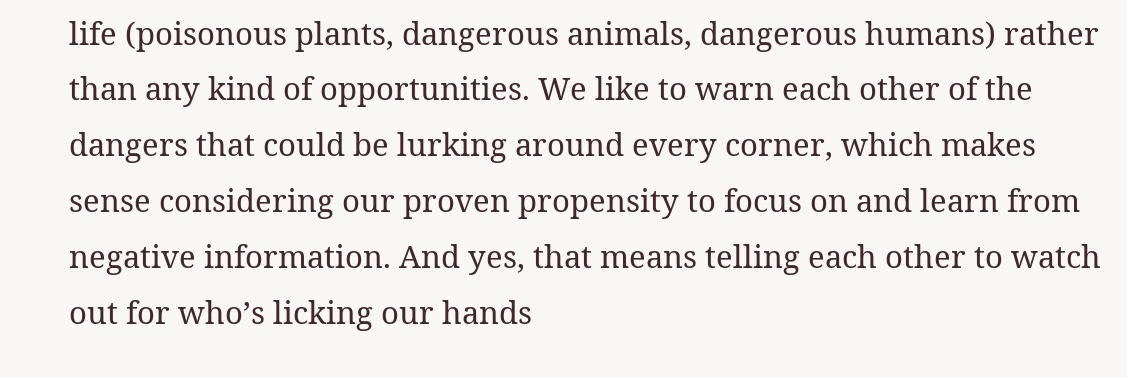life (poisonous plants, dangerous animals, dangerous humans) rather than any kind of opportunities. We like to warn each other of the dangers that could be lurking around every corner, which makes sense considering our proven propensity to focus on and learn from negative information. And yes, that means telling each other to watch out for who’s licking our hands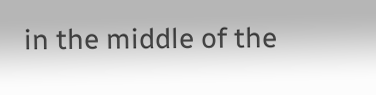in the middle of the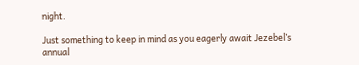night.

Just something to keep in mind as you eagerly await Jezebel’s annual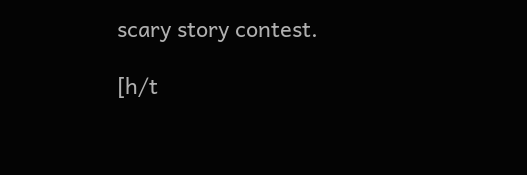scary story contest.

[h/t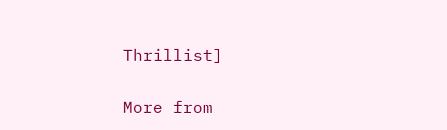Thrillist]


More from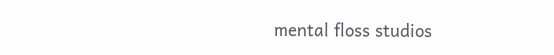mental floss studios